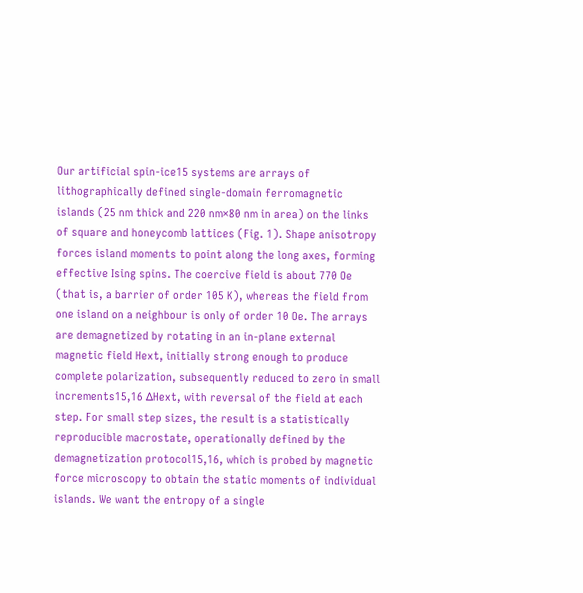Our artificial spin-ice15 systems are arrays of lithographically defined single-domain ferromagnetic islands (25 nm thick and 220 nm×80 nm in area) on the links of square and honeycomb lattices (Fig. 1). Shape anisotropy forces island moments to point along the long axes, forming effective Ising spins. The coercive field is about 770 Oe (that is, a barrier of order 105 K), whereas the field from one island on a neighbour is only of order 10 Oe. The arrays are demagnetized by rotating in an in-plane external magnetic field Hext, initially strong enough to produce complete polarization, subsequently reduced to zero in small increments15,16 ΔHext, with reversal of the field at each step. For small step sizes, the result is a statistically reproducible macrostate, operationally defined by the demagnetization protocol15,16, which is probed by magnetic force microscopy to obtain the static moments of individual islands. We want the entropy of a single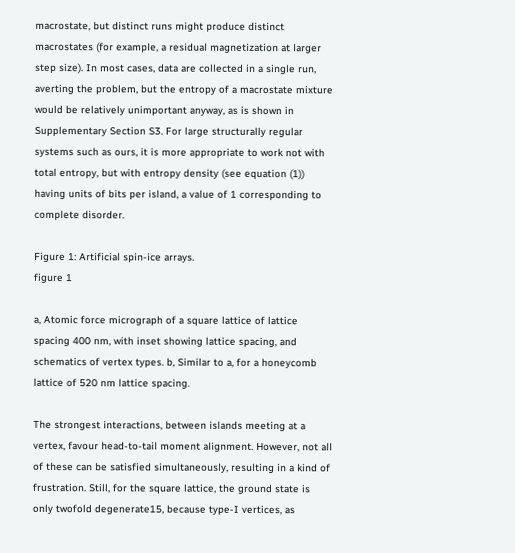macrostate, but distinct runs might produce distinct macrostates (for example, a residual magnetization at larger step size). In most cases, data are collected in a single run, averting the problem, but the entropy of a macrostate mixture would be relatively unimportant anyway, as is shown in Supplementary Section S3. For large structurally regular systems such as ours, it is more appropriate to work not with total entropy, but with entropy density (see equation (1)) having units of bits per island, a value of 1 corresponding to complete disorder.

Figure 1: Artificial spin-ice arrays.
figure 1

a, Atomic force micrograph of a square lattice of lattice spacing 400 nm, with inset showing lattice spacing, and schematics of vertex types. b, Similar to a, for a honeycomb lattice of 520 nm lattice spacing.

The strongest interactions, between islands meeting at a vertex, favour head-to-tail moment alignment. However, not all of these can be satisfied simultaneously, resulting in a kind of frustration. Still, for the square lattice, the ground state is only twofold degenerate15, because type-I vertices, as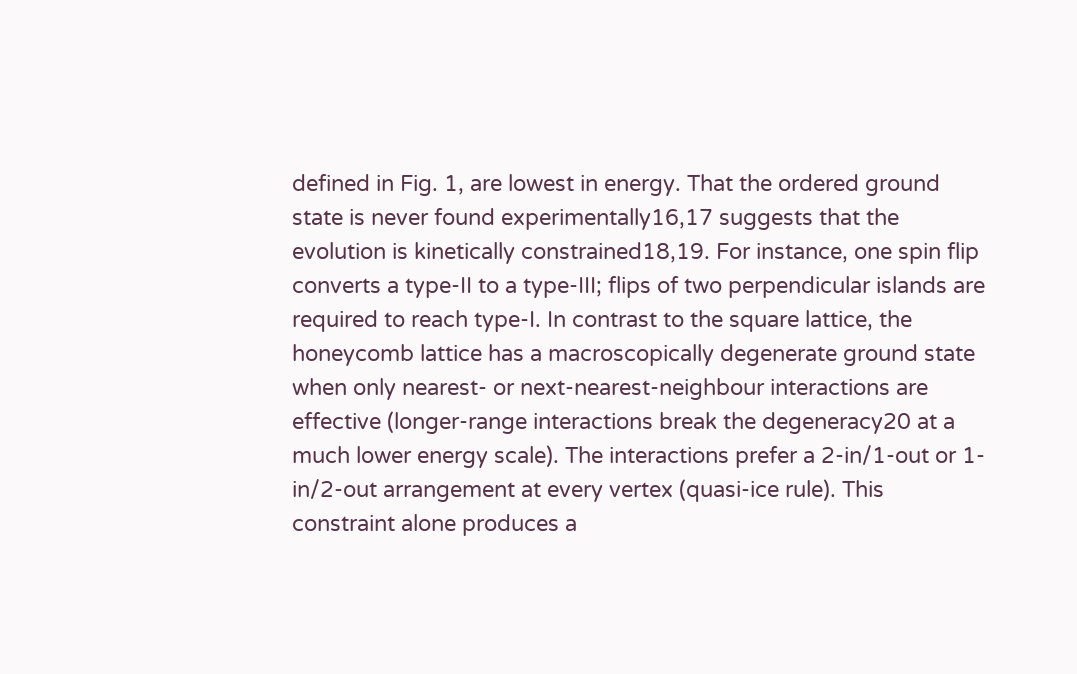defined in Fig. 1, are lowest in energy. That the ordered ground state is never found experimentally16,17 suggests that the evolution is kinetically constrained18,19. For instance, one spin flip converts a type-II to a type-III; flips of two perpendicular islands are required to reach type-I. In contrast to the square lattice, the honeycomb lattice has a macroscopically degenerate ground state when only nearest- or next-nearest-neighbour interactions are effective (longer-range interactions break the degeneracy20 at a much lower energy scale). The interactions prefer a 2-in/1-out or 1-in/2-out arrangement at every vertex (quasi-ice rule). This constraint alone produces a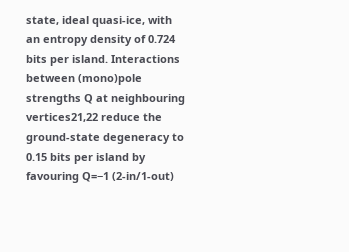state, ideal quasi-ice, with an entropy density of 0.724 bits per island. Interactions between (mono)pole strengths Q at neighbouring vertices21,22 reduce the ground-state degeneracy to 0.15 bits per island by favouring Q=−1 (2-in/1-out)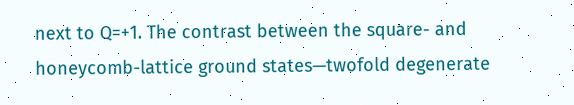next to Q=+1. The contrast between the square- and honeycomb-lattice ground states—twofold degenerate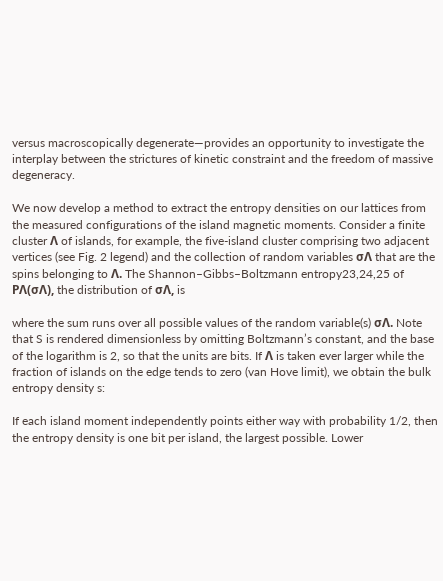versus macroscopically degenerate—provides an opportunity to investigate the interplay between the strictures of kinetic constraint and the freedom of massive degeneracy.

We now develop a method to extract the entropy densities on our lattices from the measured configurations of the island magnetic moments. Consider a finite cluster Λ of islands, for example, the five-island cluster comprising two adjacent vertices (see Fig. 2 legend) and the collection of random variables σΛ that are the spins belonging to Λ. The Shannon–Gibbs–Boltzmann entropy23,24,25 of PΛ(σΛ), the distribution of σΛ, is

where the sum runs over all possible values of the random variable(s) σΛ. Note that S is rendered dimensionless by omitting Boltzmann’s constant, and the base of the logarithm is 2, so that the units are bits. If Λ is taken ever larger while the fraction of islands on the edge tends to zero (van Hove limit), we obtain the bulk entropy density s:

If each island moment independently points either way with probability 1/2, then the entropy density is one bit per island, the largest possible. Lower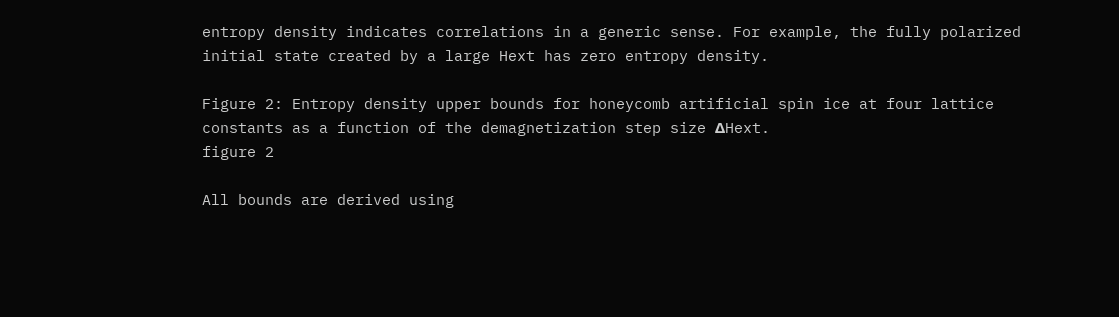entropy density indicates correlations in a generic sense. For example, the fully polarized initial state created by a large Hext has zero entropy density.

Figure 2: Entropy density upper bounds for honeycomb artificial spin ice at four lattice constants as a function of the demagnetization step size ΔHext.
figure 2

All bounds are derived using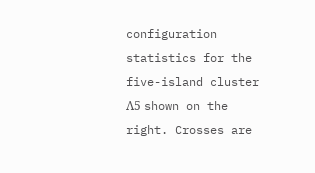configuration statistics for the five-island cluster Λ5 shown on the right. Crosses are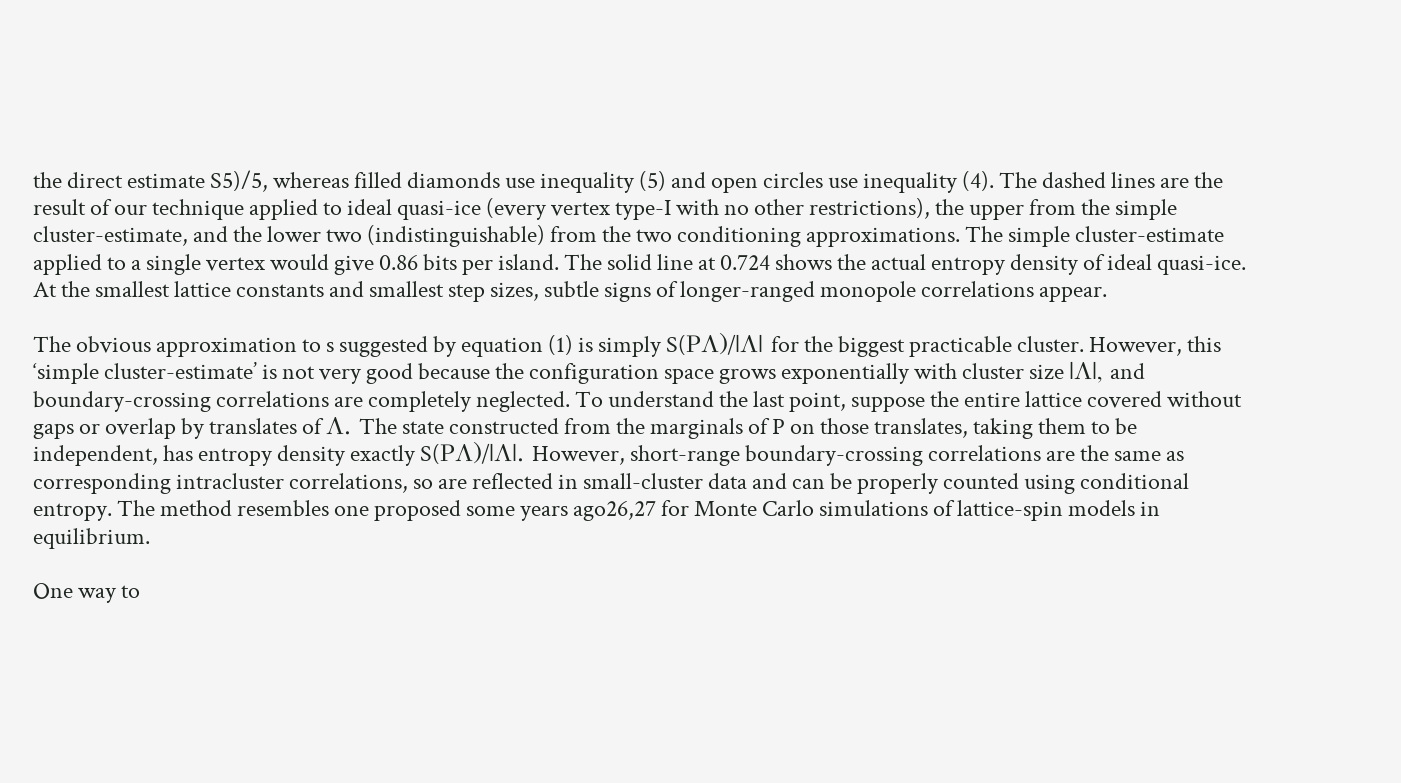the direct estimate S5)/5, whereas filled diamonds use inequality (5) and open circles use inequality (4). The dashed lines are the result of our technique applied to ideal quasi-ice (every vertex type-I with no other restrictions), the upper from the simple cluster-estimate, and the lower two (indistinguishable) from the two conditioning approximations. The simple cluster-estimate applied to a single vertex would give 0.86 bits per island. The solid line at 0.724 shows the actual entropy density of ideal quasi-ice. At the smallest lattice constants and smallest step sizes, subtle signs of longer-ranged monopole correlations appear.

The obvious approximation to s suggested by equation (1) is simply S(PΛ)/|Λ| for the biggest practicable cluster. However, this ‘simple cluster-estimate’ is not very good because the configuration space grows exponentially with cluster size |Λ|, and boundary-crossing correlations are completely neglected. To understand the last point, suppose the entire lattice covered without gaps or overlap by translates of Λ. The state constructed from the marginals of P on those translates, taking them to be independent, has entropy density exactly S(PΛ)/|Λ|. However, short-range boundary-crossing correlations are the same as corresponding intracluster correlations, so are reflected in small-cluster data and can be properly counted using conditional entropy. The method resembles one proposed some years ago26,27 for Monte Carlo simulations of lattice-spin models in equilibrium.

One way to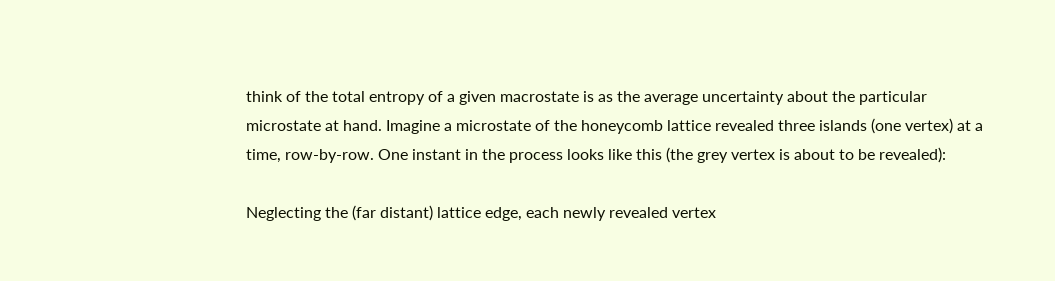think of the total entropy of a given macrostate is as the average uncertainty about the particular microstate at hand. Imagine a microstate of the honeycomb lattice revealed three islands (one vertex) at a time, row-by-row. One instant in the process looks like this (the grey vertex is about to be revealed):

Neglecting the (far distant) lattice edge, each newly revealed vertex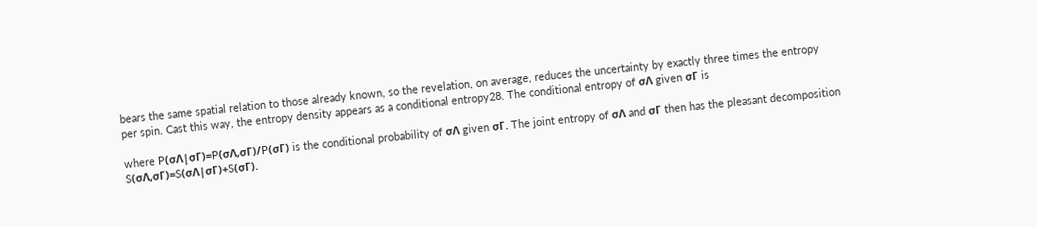bears the same spatial relation to those already known, so the revelation, on average, reduces the uncertainty by exactly three times the entropy per spin. Cast this way, the entropy density appears as a conditional entropy28. The conditional entropy of σΛ given σΓ is

where P(σΛ|σΓ)=P(σΛ,σΓ)/P(σΓ) is the conditional probability of σΛ given σΓ. The joint entropy of σΛ and σΓ then has the pleasant decomposition S(σΛ,σΓ)=S(σΛ|σΓ)+S(σΓ).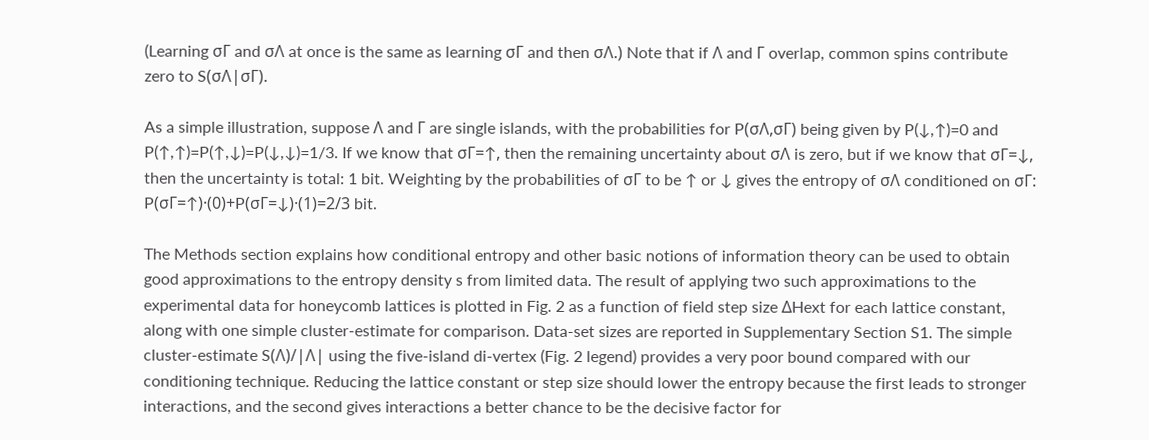(Learning σΓ and σΛ at once is the same as learning σΓ and then σΛ.) Note that if Λ and Γ overlap, common spins contribute zero to S(σΛ|σΓ).

As a simple illustration, suppose Λ and Γ are single islands, with the probabilities for P(σΛ,σΓ) being given by P(↓,↑)=0 and P(↑,↑)=P(↑,↓)=P(↓,↓)=1/3. If we know that σΓ=↑, then the remaining uncertainty about σΛ is zero, but if we know that σΓ=↓, then the uncertainty is total: 1 bit. Weighting by the probabilities of σΓ to be ↑ or ↓ gives the entropy of σΛ conditioned on σΓ: P(σΓ=↑)·(0)+P(σΓ=↓)·(1)=2/3 bit.

The Methods section explains how conditional entropy and other basic notions of information theory can be used to obtain good approximations to the entropy density s from limited data. The result of applying two such approximations to the experimental data for honeycomb lattices is plotted in Fig. 2 as a function of field step size ΔHext for each lattice constant, along with one simple cluster-estimate for comparison. Data-set sizes are reported in Supplementary Section S1. The simple cluster-estimate S(Λ)/|Λ| using the five-island di-vertex (Fig. 2 legend) provides a very poor bound compared with our conditioning technique. Reducing the lattice constant or step size should lower the entropy because the first leads to stronger interactions, and the second gives interactions a better chance to be the decisive factor for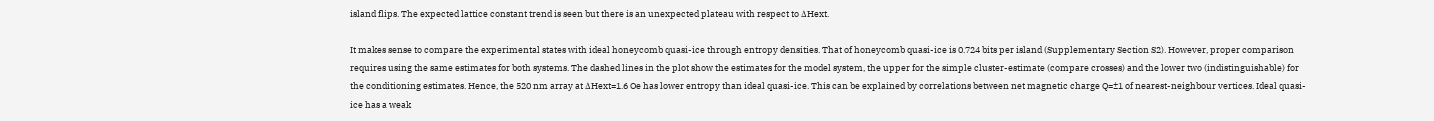island flips. The expected lattice constant trend is seen but there is an unexpected plateau with respect to ΔHext.

It makes sense to compare the experimental states with ideal honeycomb quasi-ice through entropy densities. That of honeycomb quasi-ice is 0.724 bits per island (Supplementary Section S2). However, proper comparison requires using the same estimates for both systems. The dashed lines in the plot show the estimates for the model system, the upper for the simple cluster-estimate (compare crosses) and the lower two (indistinguishable) for the conditioning estimates. Hence, the 520 nm array at ΔHext=1.6 Oe has lower entropy than ideal quasi-ice. This can be explained by correlations between net magnetic charge Q=±1 of nearest-neighbour vertices. Ideal quasi-ice has a weak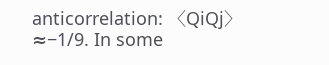anticorrelation: 〈QiQj〉≈−1/9. In some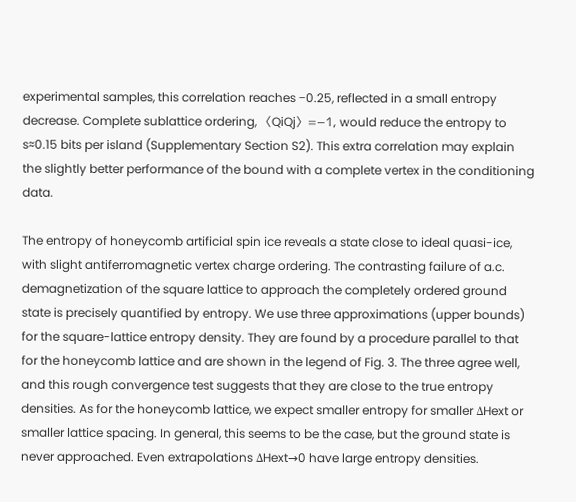experimental samples, this correlation reaches −0.25, reflected in a small entropy decrease. Complete sublattice ordering, 〈QiQj〉=−1, would reduce the entropy to s≈0.15 bits per island (Supplementary Section S2). This extra correlation may explain the slightly better performance of the bound with a complete vertex in the conditioning data.

The entropy of honeycomb artificial spin ice reveals a state close to ideal quasi-ice, with slight antiferromagnetic vertex charge ordering. The contrasting failure of a.c. demagnetization of the square lattice to approach the completely ordered ground state is precisely quantified by entropy. We use three approximations (upper bounds) for the square-lattice entropy density. They are found by a procedure parallel to that for the honeycomb lattice and are shown in the legend of Fig. 3. The three agree well, and this rough convergence test suggests that they are close to the true entropy densities. As for the honeycomb lattice, we expect smaller entropy for smaller ΔHext or smaller lattice spacing. In general, this seems to be the case, but the ground state is never approached. Even extrapolations ΔHext→0 have large entropy densities.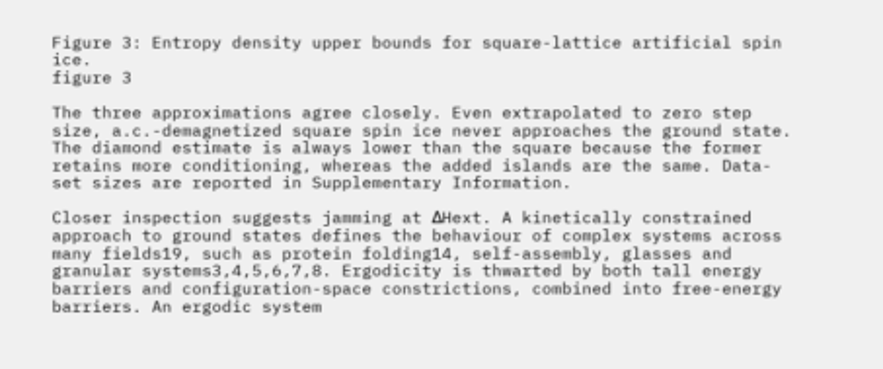Figure 3: Entropy density upper bounds for square-lattice artificial spin ice.
figure 3

The three approximations agree closely. Even extrapolated to zero step size, a.c.-demagnetized square spin ice never approaches the ground state. The diamond estimate is always lower than the square because the former retains more conditioning, whereas the added islands are the same. Data-set sizes are reported in Supplementary Information.

Closer inspection suggests jamming at ΔHext. A kinetically constrained approach to ground states defines the behaviour of complex systems across many fields19, such as protein folding14, self-assembly, glasses and granular systems3,4,5,6,7,8. Ergodicity is thwarted by both tall energy barriers and configuration-space constrictions, combined into free-energy barriers. An ergodic system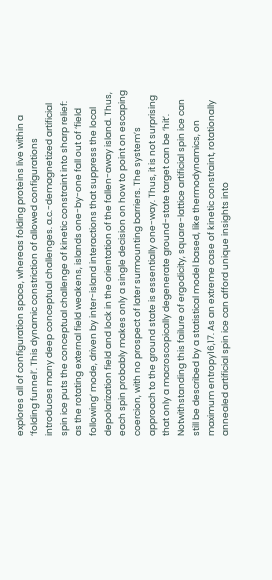explores all of configuration space, whereas folding proteins live within a ‘folding funnel’. This dynamic constriction of allowed configurations introduces many deep conceptual challenges. a.c.-demagnetized artificial spin ice puts the conceptual challenge of kinetic constraint into sharp relief: as the rotating external field weakens, islands one-by-one fall out of ‘field following’ mode, driven by inter-island interactions that suppress the local depolarization field and lock in the orientation of the fallen-away island. Thus, each spin probably makes only a single decision on how to point on escaping coercion, with no prospect of later surmounting barriers. The system’s approach to the ground state is essentially one-way. Thus, it is not surprising that only a macroscopically degenerate ground-state target can be ‘hit’. Notwithstanding this failure of ergodicity, square-lattice artificial spin ice can still be described by a statistical model based, like thermodynamics, on maximum entropy16,17. As an extreme case of kinetic constraint, rotationally annealed artificial spin ice can afford unique insights into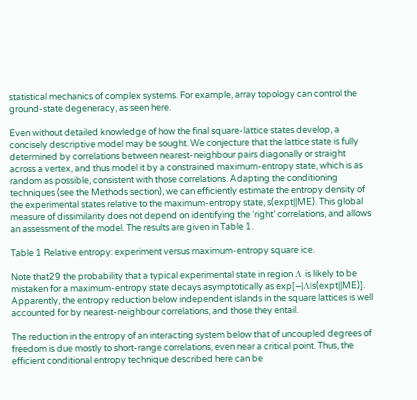statistical mechanics of complex systems. For example, array topology can control the ground-state degeneracy, as seen here.

Even without detailed knowledge of how the final square-lattice states develop, a concisely descriptive model may be sought. We conjecture that the lattice state is fully determined by correlations between nearest-neighbour pairs diagonally or straight across a vertex, and thus model it by a constrained maximum-entropy state, which is as random as possible, consistent with those correlations. Adapting the conditioning techniques (see the Methods section), we can efficiently estimate the entropy density of the experimental states relative to the maximum-entropy state, s(expt||ME). This global measure of dissimilarity does not depend on identifying the ‘right’ correlations, and allows an assessment of the model. The results are given in Table 1.

Table 1 Relative entropy: experiment versus maximum-entropy square ice.

Note that29 the probability that a typical experimental state in region Λ is likely to be mistaken for a maximum-entropy state decays asymptotically as exp[−|Λ|s(expt||ME)]. Apparently, the entropy reduction below independent islands in the square lattices is well accounted for by nearest-neighbour correlations, and those they entail.

The reduction in the entropy of an interacting system below that of uncoupled degrees of freedom is due mostly to short-range correlations, even near a critical point. Thus, the efficient conditional entropy technique described here can be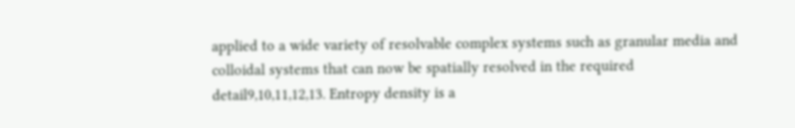applied to a wide variety of resolvable complex systems such as granular media and colloidal systems that can now be spatially resolved in the required detail9,10,11,12,13. Entropy density is a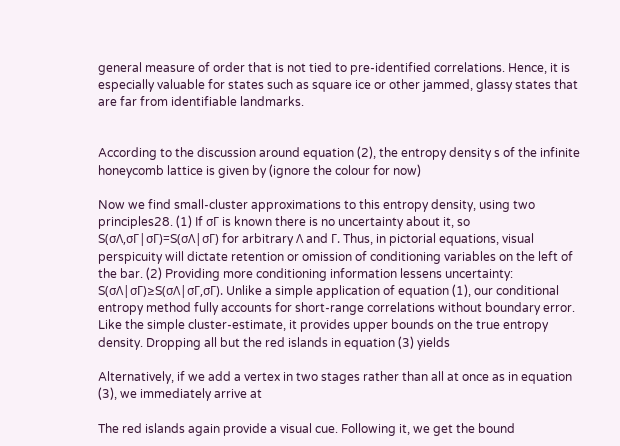general measure of order that is not tied to pre-identified correlations. Hence, it is especially valuable for states such as square ice or other jammed, glassy states that are far from identifiable landmarks.


According to the discussion around equation (2), the entropy density s of the infinite honeycomb lattice is given by (ignore the colour for now)

Now we find small-cluster approximations to this entropy density, using two principles28. (1) If σΓ is known there is no uncertainty about it, so S(σΛ,σΓ|σΓ)=S(σΛ|σΓ) for arbitrary Λ and Γ. Thus, in pictorial equations, visual perspicuity will dictate retention or omission of conditioning variables on the left of the bar. (2) Providing more conditioning information lessens uncertainty: S(σΛ|σΓ)≥S(σΛ|σΓ,σΓ). Unlike a simple application of equation (1), our conditional entropy method fully accounts for short-range correlations without boundary error. Like the simple cluster-estimate, it provides upper bounds on the true entropy density. Dropping all but the red islands in equation (3) yields

Alternatively, if we add a vertex in two stages rather than all at once as in equation (3), we immediately arrive at

The red islands again provide a visual cue. Following it, we get the bound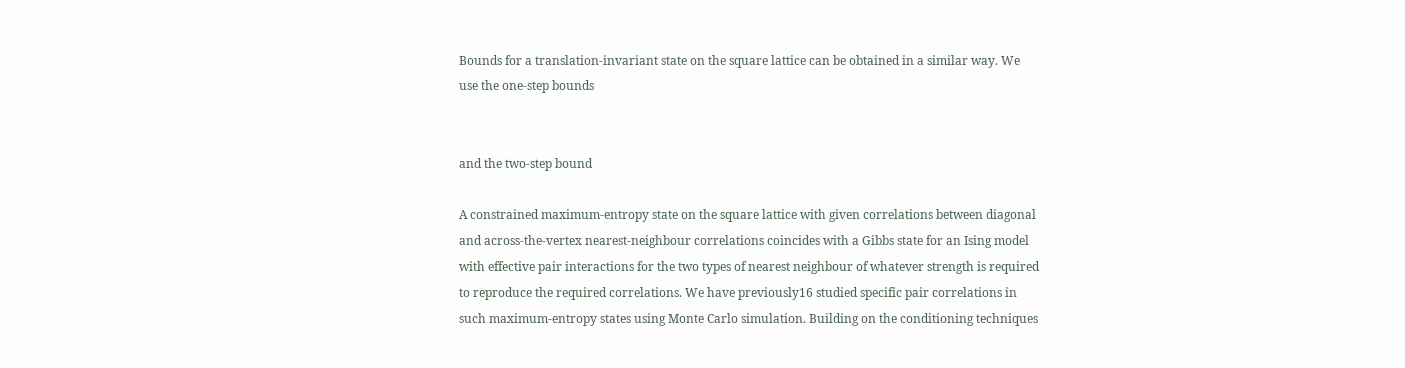Bounds for a translation-invariant state on the square lattice can be obtained in a similar way. We use the one-step bounds


and the two-step bound

A constrained maximum-entropy state on the square lattice with given correlations between diagonal and across-the-vertex nearest-neighbour correlations coincides with a Gibbs state for an Ising model with effective pair interactions for the two types of nearest neighbour of whatever strength is required to reproduce the required correlations. We have previously16 studied specific pair correlations in such maximum-entropy states using Monte Carlo simulation. Building on the conditioning techniques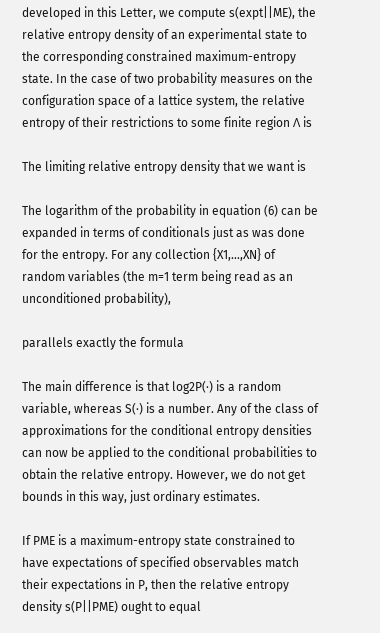developed in this Letter, we compute s(expt||ME), the relative entropy density of an experimental state to the corresponding constrained maximum-entropy state. In the case of two probability measures on the configuration space of a lattice system, the relative entropy of their restrictions to some finite region Λ is

The limiting relative entropy density that we want is

The logarithm of the probability in equation (6) can be expanded in terms of conditionals just as was done for the entropy. For any collection {X1,…,XN} of random variables (the m=1 term being read as an unconditioned probability),

parallels exactly the formula

The main difference is that log2P(·) is a random variable, whereas S(·) is a number. Any of the class of approximations for the conditional entropy densities can now be applied to the conditional probabilities to obtain the relative entropy. However, we do not get bounds in this way, just ordinary estimates.

If PME is a maximum-entropy state constrained to have expectations of specified observables match their expectations in P, then the relative entropy density s(P||PME) ought to equal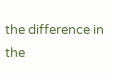the difference in the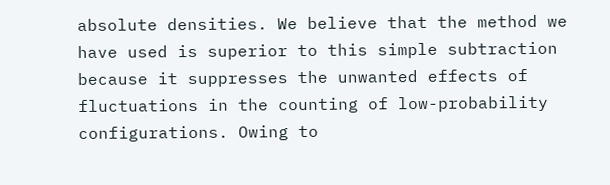absolute densities. We believe that the method we have used is superior to this simple subtraction because it suppresses the unwanted effects of fluctuations in the counting of low-probability configurations. Owing to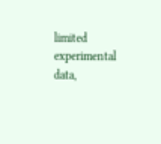limited experimental data,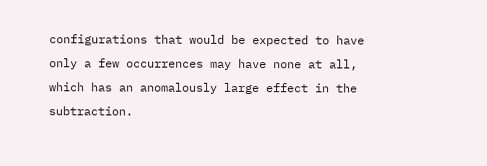configurations that would be expected to have only a few occurrences may have none at all, which has an anomalously large effect in the subtraction.